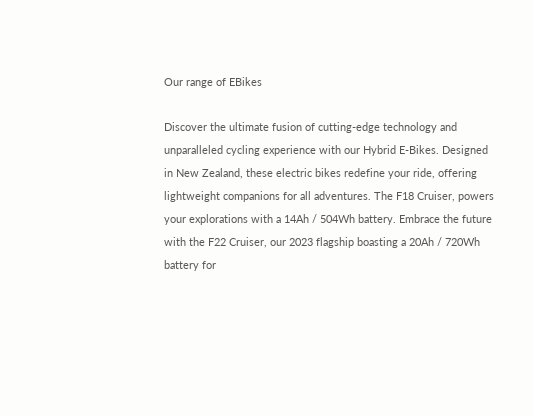Our range of EBikes

Discover the ultimate fusion of cutting-edge technology and unparalleled cycling experience with our Hybrid E-Bikes. Designed in New Zealand, these electric bikes redefine your ride, offering lightweight companions for all adventures. The F18 Cruiser, powers your explorations with a 14Ah / 504Wh battery. Embrace the future with the F22 Cruiser, our 2023 flagship boasting a 20Ah / 720Wh battery for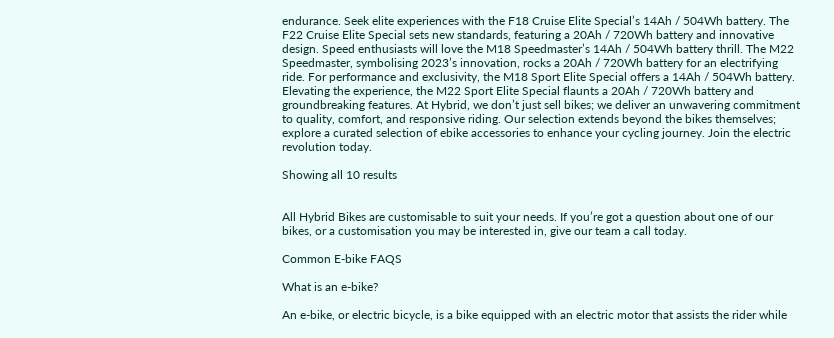endurance. Seek elite experiences with the F18 Cruise Elite Special’s 14Ah / 504Wh battery. The F22 Cruise Elite Special sets new standards, featuring a 20Ah / 720Wh battery and innovative design. Speed enthusiasts will love the M18 Speedmaster’s 14Ah / 504Wh battery thrill. The M22 Speedmaster, symbolising 2023’s innovation, rocks a 20Ah / 720Wh battery for an electrifying ride. For performance and exclusivity, the M18 Sport Elite Special offers a 14Ah / 504Wh battery. Elevating the experience, the M22 Sport Elite Special flaunts a 20Ah / 720Wh battery and groundbreaking features. At Hybrid, we don’t just sell bikes; we deliver an unwavering commitment to quality, comfort, and responsive riding. Our selection extends beyond the bikes themselves; explore a curated selection of ebike accessories to enhance your cycling journey. Join the electric revolution today.

Showing all 10 results


All Hybrid Bikes are customisable to suit your needs. If you’re got a question about one of our bikes, or a customisation you may be interested in, give our team a call today.

Common E-bike FAQS

What is an e-bike?

An e-bike, or electric bicycle, is a bike equipped with an electric motor that assists the rider while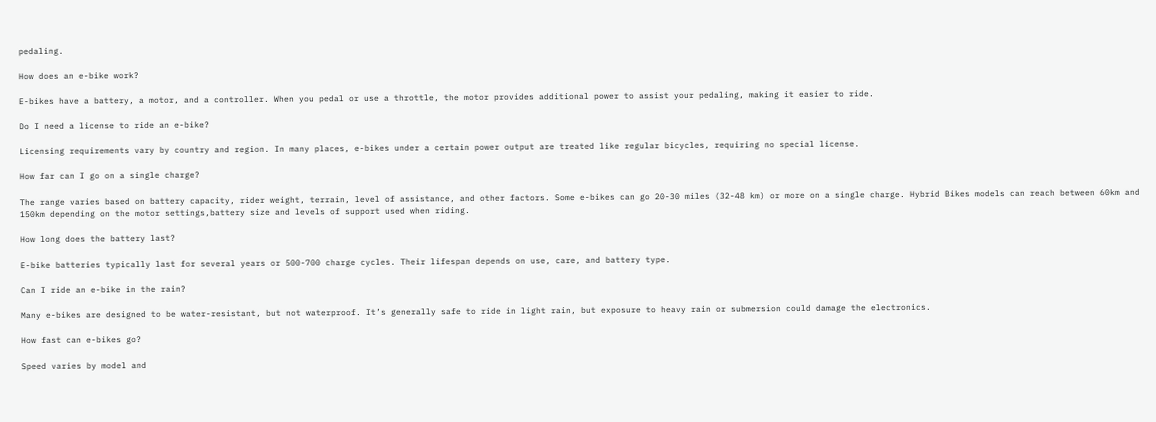pedaling.

How does an e-bike work?

E-bikes have a battery, a motor, and a controller. When you pedal or use a throttle, the motor provides additional power to assist your pedaling, making it easier to ride.

Do I need a license to ride an e-bike?

Licensing requirements vary by country and region. In many places, e-bikes under a certain power output are treated like regular bicycles, requiring no special license.

How far can I go on a single charge?

The range varies based on battery capacity, rider weight, terrain, level of assistance, and other factors. Some e-bikes can go 20-30 miles (32-48 km) or more on a single charge. Hybrid Bikes models can reach between 60km and 150km depending on the motor settings,battery size and levels of support used when riding.

How long does the battery last?

E-bike batteries typically last for several years or 500-700 charge cycles. Their lifespan depends on use, care, and battery type.

Can I ride an e-bike in the rain?

Many e-bikes are designed to be water-resistant, but not waterproof. It’s generally safe to ride in light rain, but exposure to heavy rain or submersion could damage the electronics.

How fast can e-bikes go?

Speed varies by model and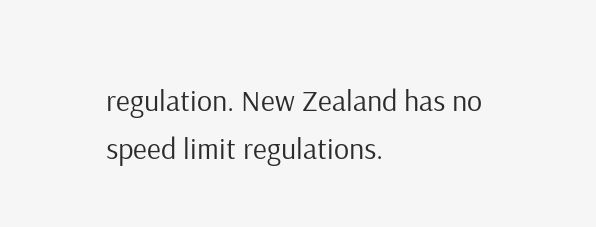regulation. New Zealand has no speed limit regulations.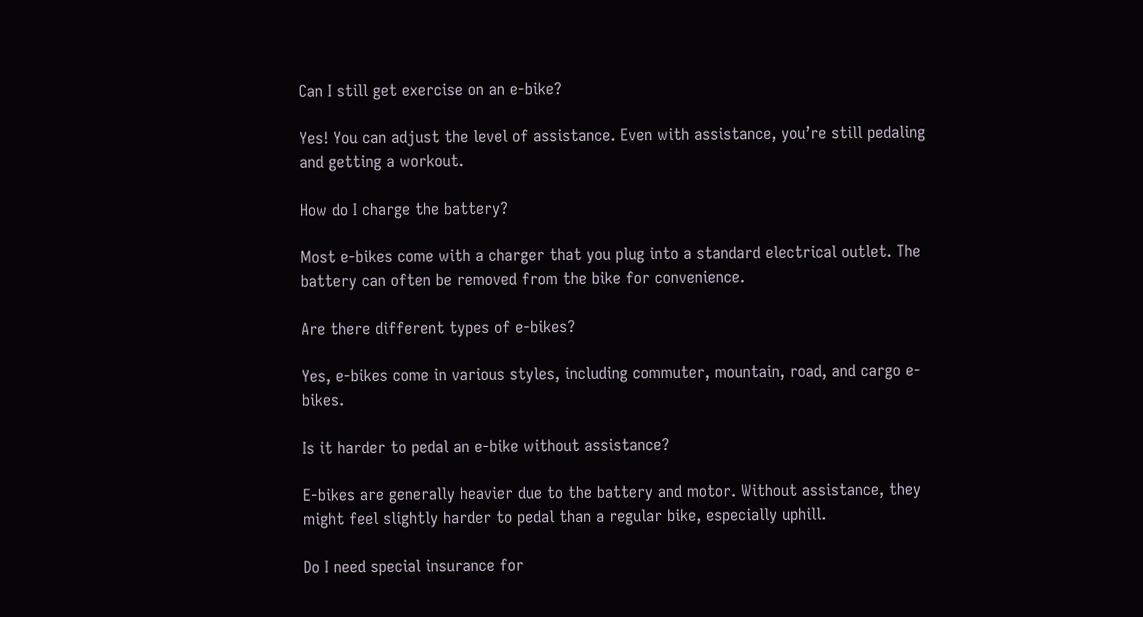Can I still get exercise on an e-bike?

Yes! You can adjust the level of assistance. Even with assistance, you’re still pedaling and getting a workout.

How do I charge the battery?

Most e-bikes come with a charger that you plug into a standard electrical outlet. The battery can often be removed from the bike for convenience.

Are there different types of e-bikes?

Yes, e-bikes come in various styles, including commuter, mountain, road, and cargo e-bikes.

Is it harder to pedal an e-bike without assistance?

E-bikes are generally heavier due to the battery and motor. Without assistance, they might feel slightly harder to pedal than a regular bike, especially uphill.

Do I need special insurance for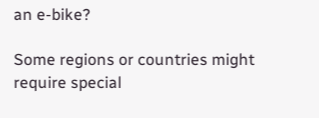an e-bike?

Some regions or countries might require special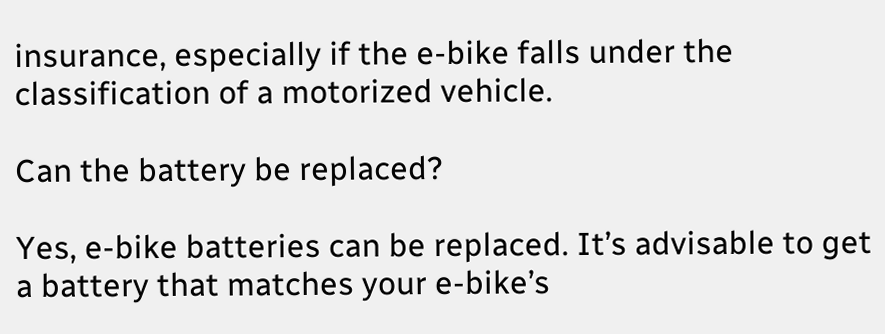insurance, especially if the e-bike falls under the classification of a motorized vehicle.

Can the battery be replaced?

Yes, e-bike batteries can be replaced. It’s advisable to get a battery that matches your e-bike’s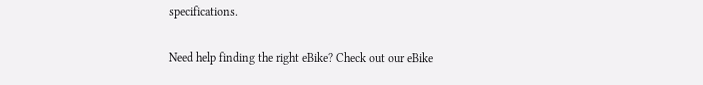specifications.

Need help finding the right eBike? Check out our eBike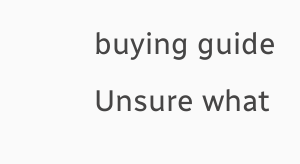buying guide
Unsure what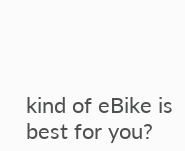kind of eBike is best for you?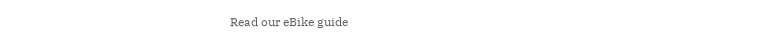Read our eBike guide